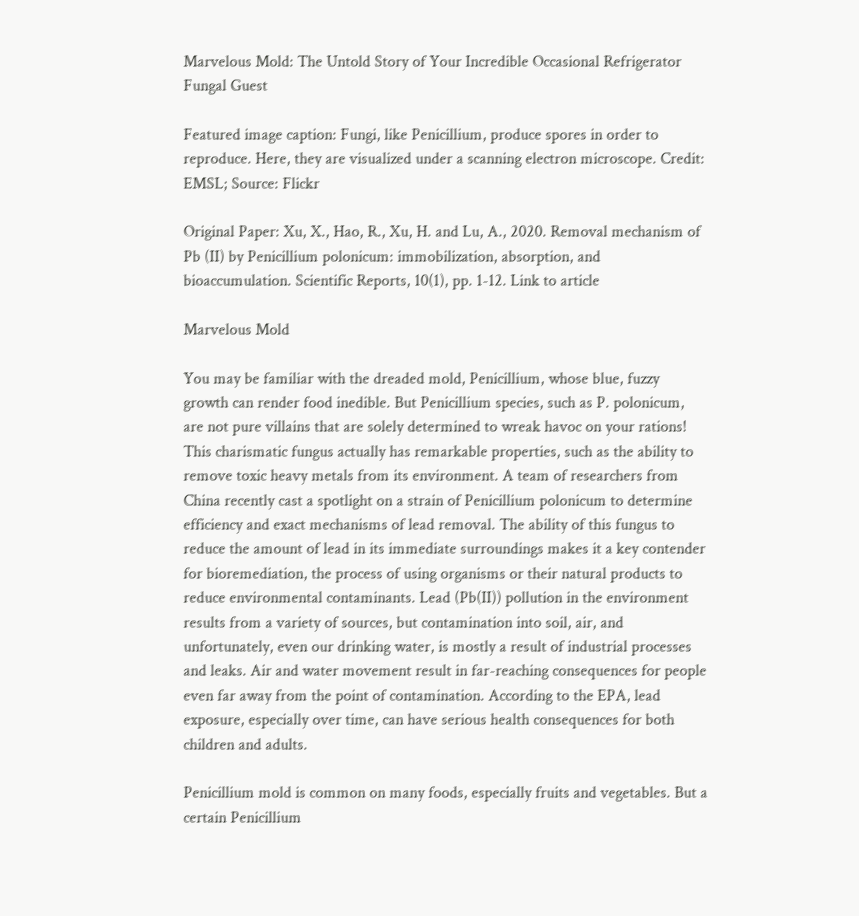Marvelous Mold: The Untold Story of Your Incredible Occasional Refrigerator Fungal Guest

Featured image caption: Fungi, like Penicillium, produce spores in order to reproduce. Here, they are visualized under a scanning electron microscope. Credit: EMSL; Source: Flickr

Original Paper: Xu, X., Hao, R., Xu, H. and Lu, A., 2020. Removal mechanism of Pb (II) by Penicillium polonicum: immobilization, absorption, and bioaccumulation. Scientific Reports, 10(1), pp. 1-12. Link to article

Marvelous Mold

You may be familiar with the dreaded mold, Penicillium, whose blue, fuzzy growth can render food inedible. But Penicillium species, such as P. polonicum, are not pure villains that are solely determined to wreak havoc on your rations! This charismatic fungus actually has remarkable properties, such as the ability to remove toxic heavy metals from its environment. A team of researchers from China recently cast a spotlight on a strain of Penicillium polonicum to determine efficiency and exact mechanisms of lead removal. The ability of this fungus to reduce the amount of lead in its immediate surroundings makes it a key contender for bioremediation, the process of using organisms or their natural products to reduce environmental contaminants. Lead (Pb(II)) pollution in the environment results from a variety of sources, but contamination into soil, air, and unfortunately, even our drinking water, is mostly a result of industrial processes and leaks. Air and water movement result in far-reaching consequences for people even far away from the point of contamination. According to the EPA, lead exposure, especially over time, can have serious health consequences for both children and adults.

Penicillium mold is common on many foods, especially fruits and vegetables. But a certain Penicillium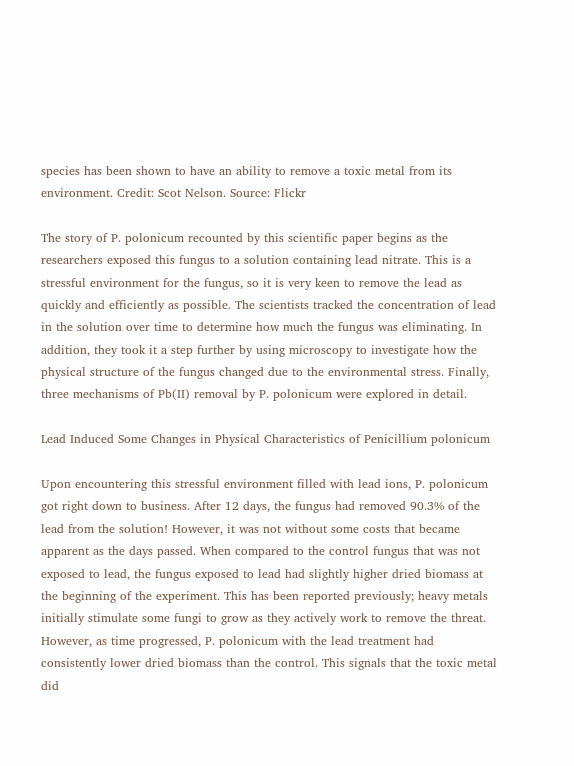species has been shown to have an ability to remove a toxic metal from its environment. Credit: Scot Nelson. Source: Flickr

The story of P. polonicum recounted by this scientific paper begins as the researchers exposed this fungus to a solution containing lead nitrate. This is a stressful environment for the fungus, so it is very keen to remove the lead as quickly and efficiently as possible. The scientists tracked the concentration of lead in the solution over time to determine how much the fungus was eliminating. In addition, they took it a step further by using microscopy to investigate how the physical structure of the fungus changed due to the environmental stress. Finally, three mechanisms of Pb(II) removal by P. polonicum were explored in detail.

Lead Induced Some Changes in Physical Characteristics of Penicillium polonicum

Upon encountering this stressful environment filled with lead ions, P. polonicum got right down to business. After 12 days, the fungus had removed 90.3% of the lead from the solution! However, it was not without some costs that became apparent as the days passed. When compared to the control fungus that was not exposed to lead, the fungus exposed to lead had slightly higher dried biomass at the beginning of the experiment. This has been reported previously; heavy metals initially stimulate some fungi to grow as they actively work to remove the threat. However, as time progressed, P. polonicum with the lead treatment had consistently lower dried biomass than the control. This signals that the toxic metal did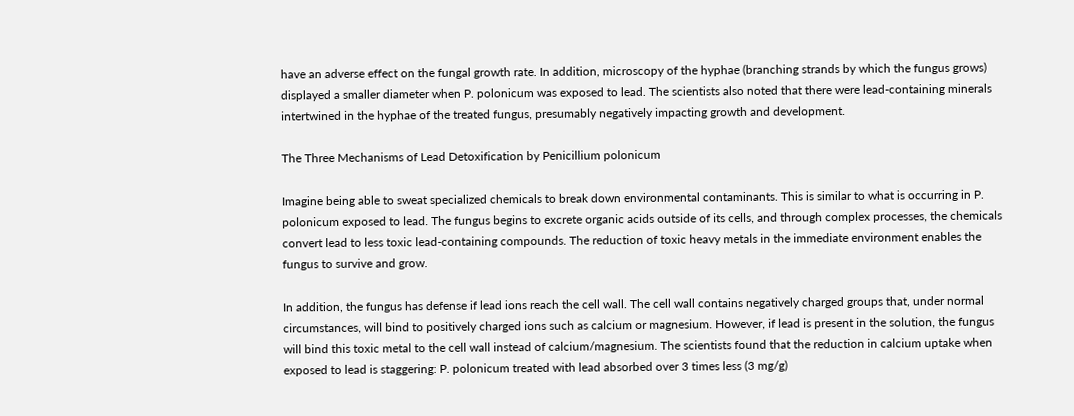have an adverse effect on the fungal growth rate. In addition, microscopy of the hyphae (branching strands by which the fungus grows) displayed a smaller diameter when P. polonicum was exposed to lead. The scientists also noted that there were lead-containing minerals intertwined in the hyphae of the treated fungus, presumably negatively impacting growth and development.

The Three Mechanisms of Lead Detoxification by Penicillium polonicum

Imagine being able to sweat specialized chemicals to break down environmental contaminants. This is similar to what is occurring in P. polonicum exposed to lead. The fungus begins to excrete organic acids outside of its cells, and through complex processes, the chemicals convert lead to less toxic lead-containing compounds. The reduction of toxic heavy metals in the immediate environment enables the fungus to survive and grow.

In addition, the fungus has defense if lead ions reach the cell wall. The cell wall contains negatively charged groups that, under normal circumstances, will bind to positively charged ions such as calcium or magnesium. However, if lead is present in the solution, the fungus will bind this toxic metal to the cell wall instead of calcium/magnesium. The scientists found that the reduction in calcium uptake when exposed to lead is staggering: P. polonicum treated with lead absorbed over 3 times less (3 mg/g)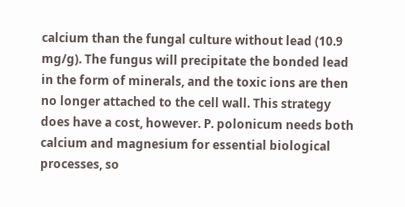calcium than the fungal culture without lead (10.9 mg/g). The fungus will precipitate the bonded lead in the form of minerals, and the toxic ions are then no longer attached to the cell wall. This strategy does have a cost, however. P. polonicum needs both calcium and magnesium for essential biological processes, so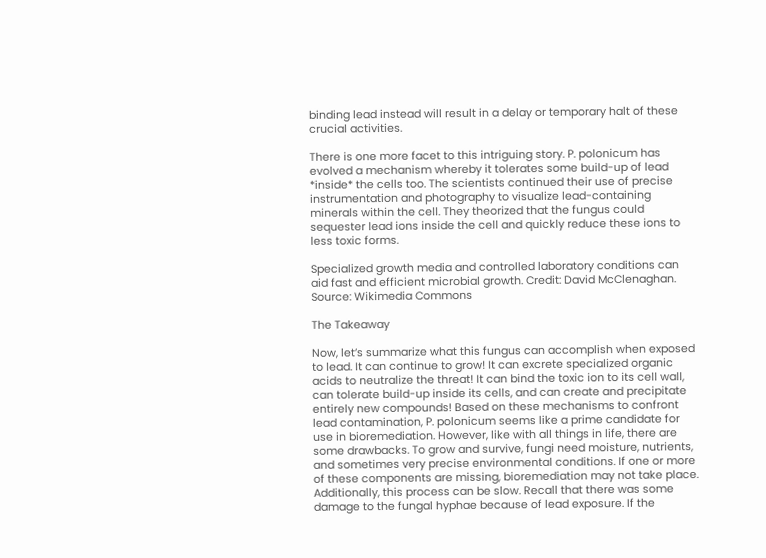binding lead instead will result in a delay or temporary halt of these crucial activities.

There is one more facet to this intriguing story. P. polonicum has evolved a mechanism whereby it tolerates some build-up of lead *inside* the cells too. The scientists continued their use of precise instrumentation and photography to visualize lead-containing minerals within the cell. They theorized that the fungus could sequester lead ions inside the cell and quickly reduce these ions to less toxic forms.

Specialized growth media and controlled laboratory conditions can aid fast and efficient microbial growth. Credit: David McClenaghan. Source: Wikimedia Commons

The Takeaway

Now, let’s summarize what this fungus can accomplish when exposed to lead. It can continue to grow! It can excrete specialized organic acids to neutralize the threat! It can bind the toxic ion to its cell wall, can tolerate build-up inside its cells, and can create and precipitate entirely new compounds! Based on these mechanisms to confront lead contamination, P. polonicum seems like a prime candidate for use in bioremediation. However, like with all things in life, there are some drawbacks. To grow and survive, fungi need moisture, nutrients, and sometimes very precise environmental conditions. If one or more of these components are missing, bioremediation may not take place. Additionally, this process can be slow. Recall that there was some damage to the fungal hyphae because of lead exposure. If the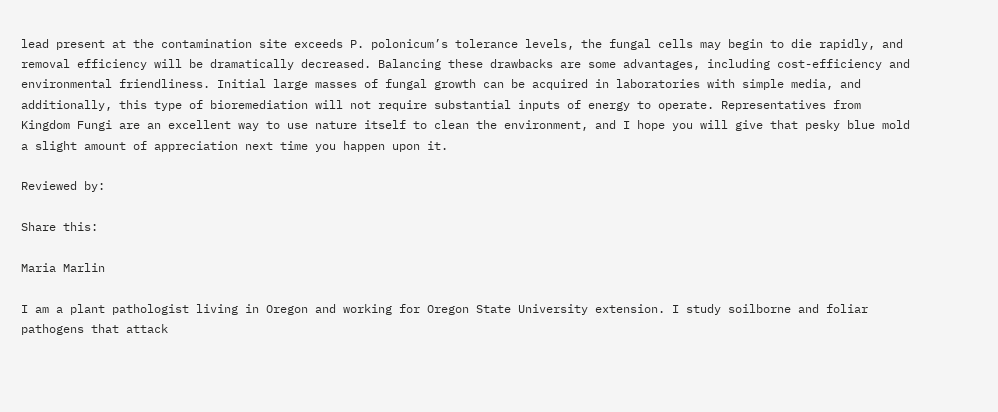lead present at the contamination site exceeds P. polonicum’s tolerance levels, the fungal cells may begin to die rapidly, and removal efficiency will be dramatically decreased. Balancing these drawbacks are some advantages, including cost-efficiency and environmental friendliness. Initial large masses of fungal growth can be acquired in laboratories with simple media, and additionally, this type of bioremediation will not require substantial inputs of energy to operate. Representatives from Kingdom Fungi are an excellent way to use nature itself to clean the environment, and I hope you will give that pesky blue mold a slight amount of appreciation next time you happen upon it.

Reviewed by:

Share this:

Maria Marlin

I am a plant pathologist living in Oregon and working for Oregon State University extension. I study soilborne and foliar pathogens that attack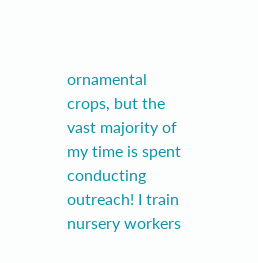ornamental crops, but the vast majority of my time is spent conducting outreach! I train nursery workers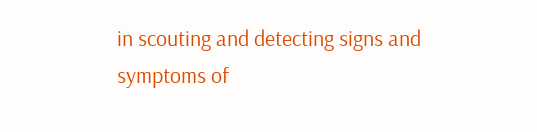in scouting and detecting signs and symptoms of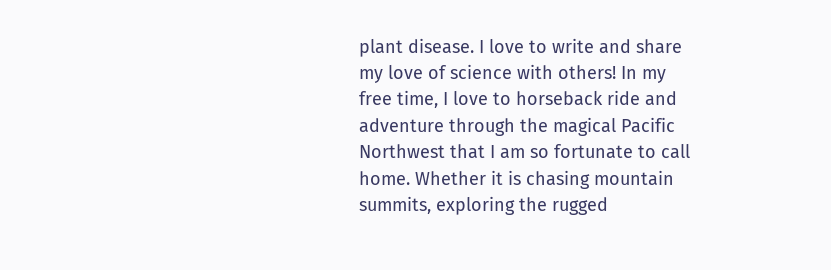plant disease. I love to write and share my love of science with others! In my free time, I love to horseback ride and adventure through the magical Pacific Northwest that I am so fortunate to call home. Whether it is chasing mountain summits, exploring the rugged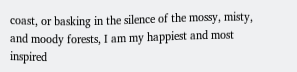coast, or basking in the silence of the mossy, misty, and moody forests, I am my happiest and most inspired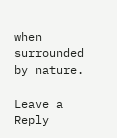when surrounded by nature.

Leave a Reply